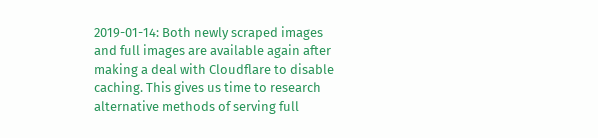2019-01-14: Both newly scraped images and full images are available again after making a deal with Cloudflare to disable caching. This gives us time to research alternative methods of serving full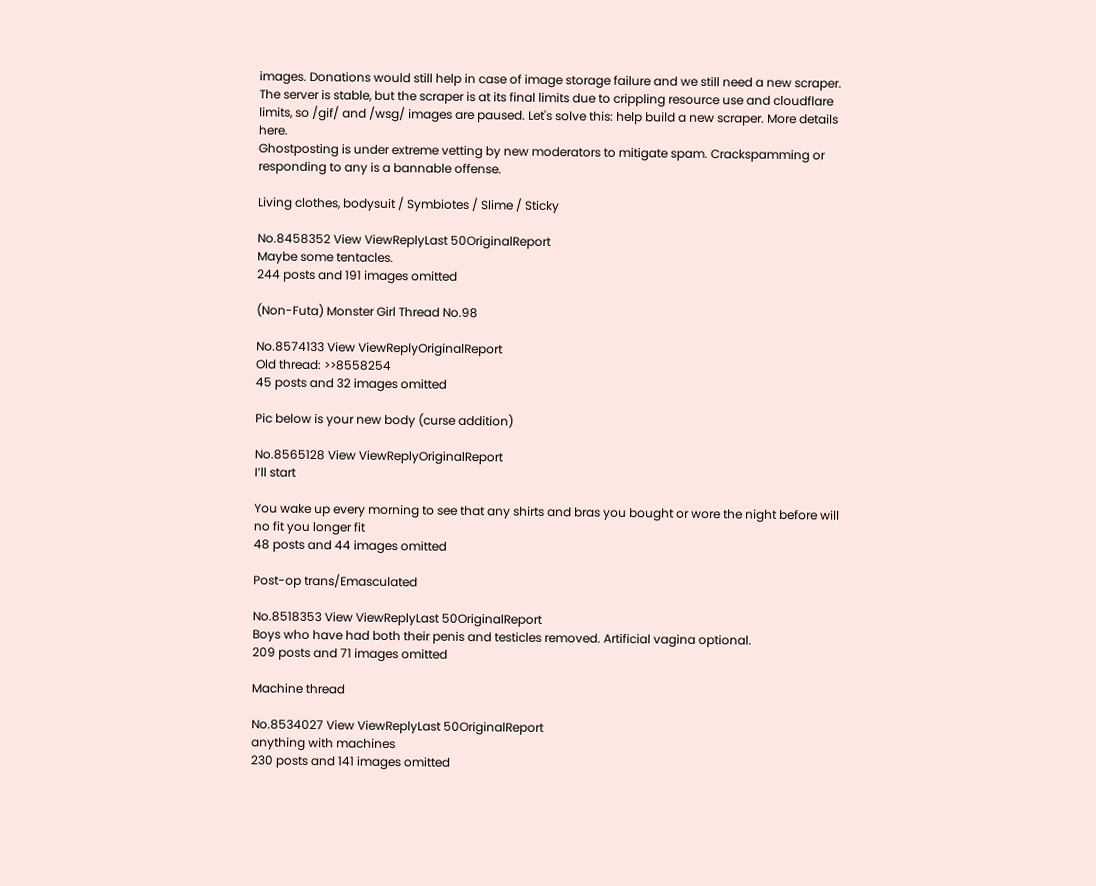images. Donations would still help in case of image storage failure and we still need a new scraper.
The server is stable, but the scraper is at its final limits due to crippling resource use and cloudflare limits, so /gif/ and /wsg/ images are paused. Let's solve this: help build a new scraper. More details here.
Ghostposting is under extreme vetting by new moderators to mitigate spam. Crackspamming or responding to any is a bannable offense.

Living clothes, bodysuit / Symbiotes / Slime / Sticky

No.8458352 View ViewReplyLast 50OriginalReport
Maybe some tentacles.
244 posts and 191 images omitted

(Non-Futa) Monster Girl Thread No.98

No.8574133 View ViewReplyOriginalReport
Old thread: >>8558254
45 posts and 32 images omitted

Pic below is your new body (curse addition)

No.8565128 View ViewReplyOriginalReport
I’ll start

You wake up every morning to see that any shirts and bras you bought or wore the night before will no fit you longer fit
48 posts and 44 images omitted

Post-op trans/Emasculated

No.8518353 View ViewReplyLast 50OriginalReport
Boys who have had both their penis and testicles removed. Artificial vagina optional.
209 posts and 71 images omitted

Machine thread

No.8534027 View ViewReplyLast 50OriginalReport
anything with machines
230 posts and 141 images omitted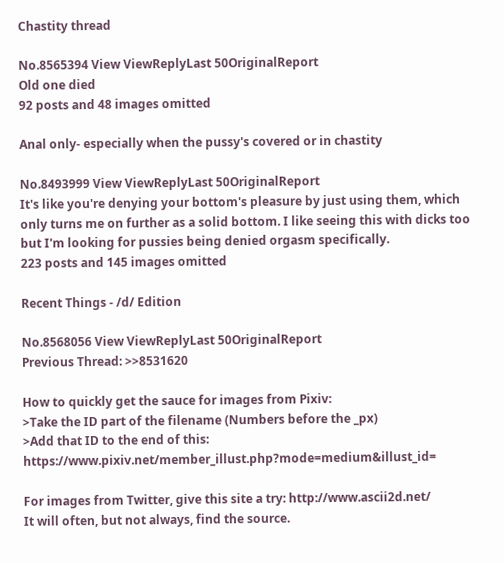Chastity thread

No.8565394 View ViewReplyLast 50OriginalReport
Old one died
92 posts and 48 images omitted

Anal only- especially when the pussy's covered or in chastity

No.8493999 View ViewReplyLast 50OriginalReport
It's like you're denying your bottom's pleasure by just using them, which only turns me on further as a solid bottom. I like seeing this with dicks too but I'm looking for pussies being denied orgasm specifically.
223 posts and 145 images omitted

Recent Things - /d/ Edition

No.8568056 View ViewReplyLast 50OriginalReport
Previous Thread: >>8531620

How to quickly get the sauce for images from Pixiv:
>Take the ID part of the filename (Numbers before the _px)
>Add that ID to the end of this: https://www.pixiv.net/member_illust.php?mode=medium&illust_id=

For images from Twitter, give this site a try: http://www.ascii2d.net/
It will often, but not always, find the source.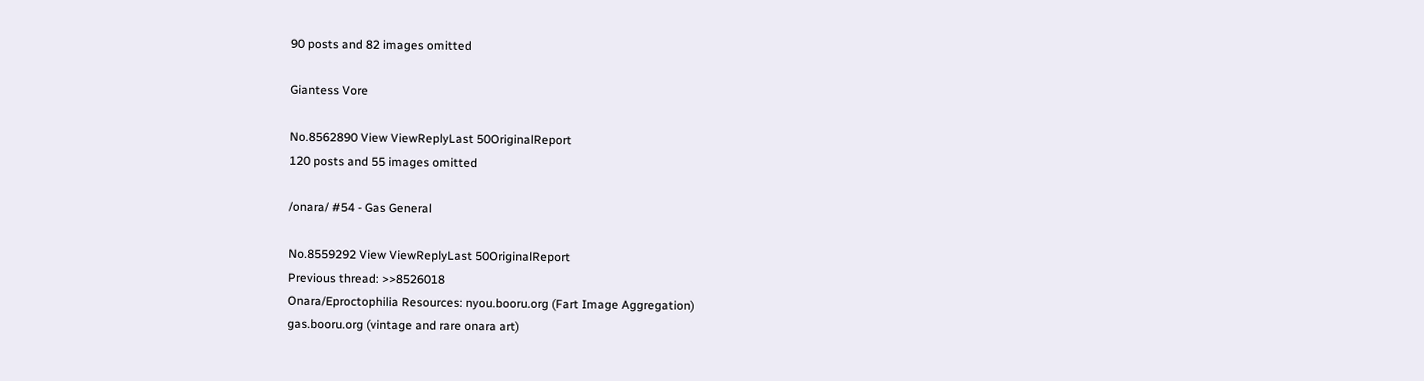90 posts and 82 images omitted

Giantess Vore

No.8562890 View ViewReplyLast 50OriginalReport
120 posts and 55 images omitted

/onara/ #54 - Gas General

No.8559292 View ViewReplyLast 50OriginalReport
Previous thread: >>8526018
Onara/Eproctophilia Resources: nyou.booru.org (Fart Image Aggregation)
gas.booru.org (vintage and rare onara art)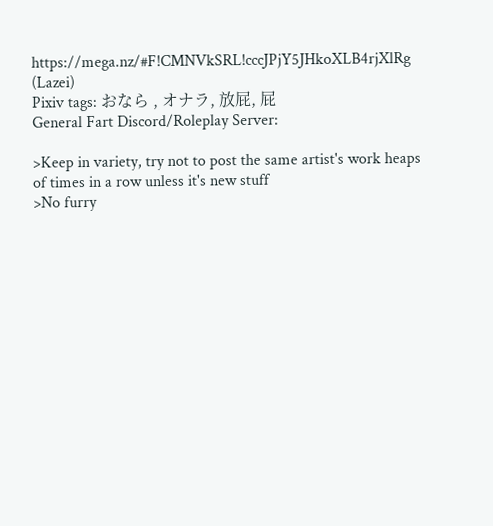https://mega.nz/#F!CMNVkSRL!cccJPjY5JHkoXLB4rjXlRg (Lazei)
Pixiv tags: おなら , オナラ, 放屁, 屁
General Fart Discord/Roleplay Server:

>Keep in variety, try not to post the same artist's work heaps of times in a row unless it's new stuff
>No furry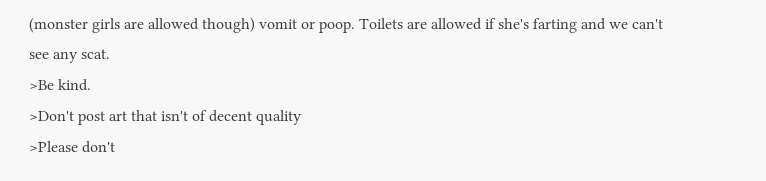(monster girls are allowed though) vomit or poop. Toilets are allowed if she's farting and we can't see any scat.
>Be kind.
>Don't post art that isn't of decent quality
>Please don't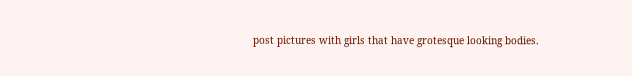post pictures with girls that have grotesque looking bodies.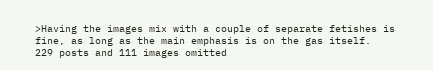>Having the images mix with a couple of separate fetishes is fine, as long as the main emphasis is on the gas itself.
229 posts and 111 images omitted